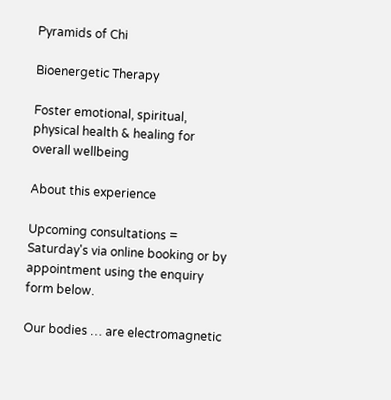Pyramids of Chi

Bioenergetic Therapy

Foster emotional, spiritual, physical health & healing for overall wellbeing

About this experience

Upcoming consultations = Saturday's via online booking or by appointment using the enquiry form below.

Our bodies … are electromagnetic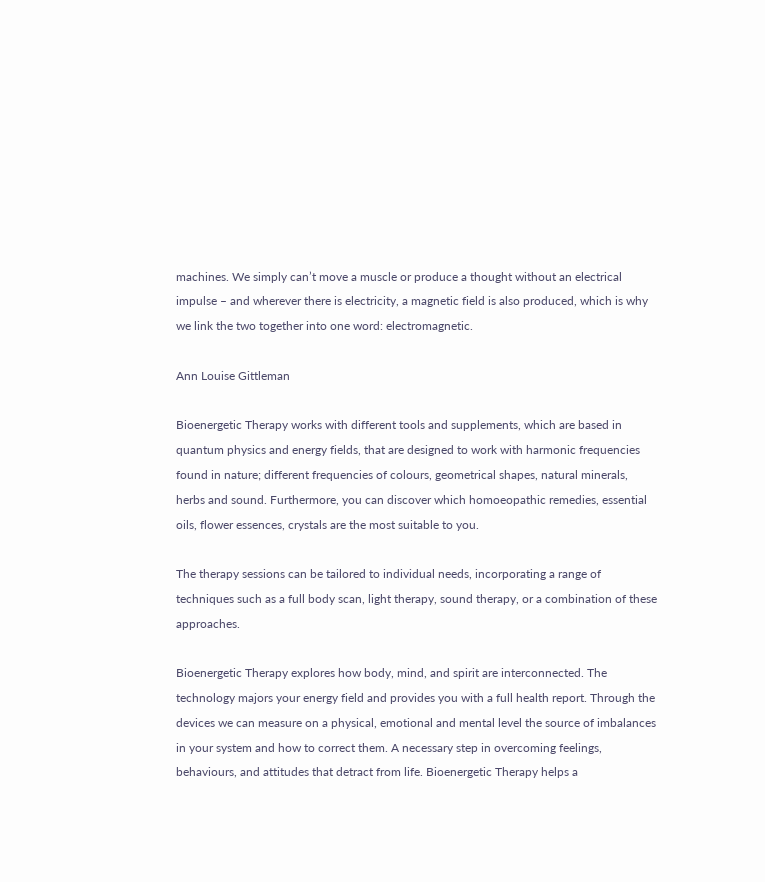machines. We simply can’t move a muscle or produce a thought without an electrical impulse – and wherever there is electricity, a magnetic field is also produced, which is why we link the two together into one word: electromagnetic.

Ann Louise Gittleman

Bioenergetic Therapy works with different tools and supplements, which are based in quantum physics and energy fields, that are designed to work with harmonic frequencies found in nature; different frequencies of colours, geometrical shapes, natural minerals, herbs and sound. Furthermore, you can discover which homoeopathic remedies, essential oils, flower essences, crystals are the most suitable to you.

The therapy sessions can be tailored to individual needs, incorporating a range of techniques such as a full body scan, light therapy, sound therapy, or a combination of these approaches.

Bioenergetic Therapy explores how body, mind, and spirit are interconnected. The technology majors your energy field and provides you with a full health report. Through the devices we can measure on a physical, emotional and mental level the source of imbalances in your system and how to correct them. A necessary step in overcoming feelings, behaviours, and attitudes that detract from life. Bioenergetic Therapy helps a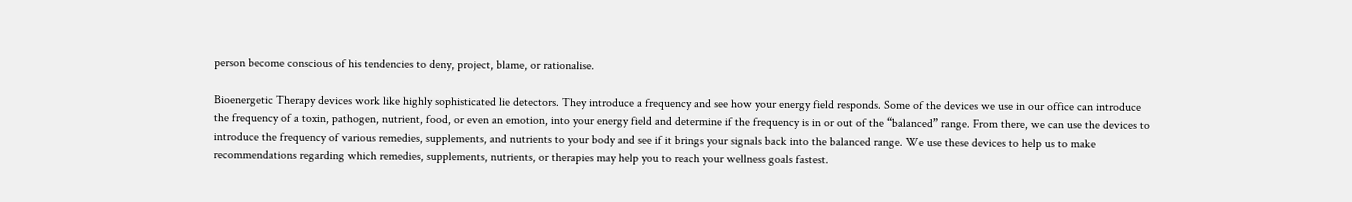person become conscious of his tendencies to deny, project, blame, or rationalise.

Bioenergetic Therapy devices work like highly sophisticated lie detectors. They introduce a frequency and see how your energy field responds. Some of the devices we use in our office can introduce the frequency of a toxin, pathogen, nutrient, food, or even an emotion, into your energy field and determine if the frequency is in or out of the “balanced” range. From there, we can use the devices to introduce the frequency of various remedies, supplements, and nutrients to your body and see if it brings your signals back into the balanced range. We use these devices to help us to make recommendations regarding which remedies, supplements, nutrients, or therapies may help you to reach your wellness goals fastest.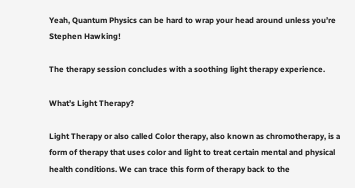Yeah, Quantum Physics can be hard to wrap your head around unless you’re Stephen Hawking!

The therapy session concludes with a soothing light therapy experience.

What’s Light Therapy?

Light Therapy or also called Color therapy, also known as chromotherapy, is a form of therapy that uses color and light to treat certain mental and physical health conditions. We can trace this form of therapy back to the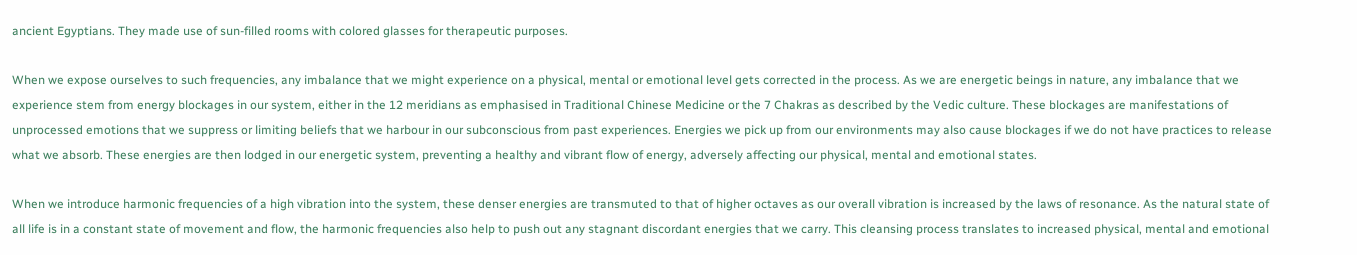ancient Egyptians. They made use of sun-filled rooms with colored glasses for therapeutic purposes.

When we expose ourselves to such frequencies, any imbalance that we might experience on a physical, mental or emotional level gets corrected in the process. As we are energetic beings in nature, any imbalance that we experience stem from energy blockages in our system, either in the 12 meridians as emphasised in Traditional Chinese Medicine or the 7 Chakras as described by the Vedic culture. These blockages are manifestations of unprocessed emotions that we suppress or limiting beliefs that we harbour in our subconscious from past experiences. Energies we pick up from our environments may also cause blockages if we do not have practices to release what we absorb. These energies are then lodged in our energetic system, preventing a healthy and vibrant flow of energy, adversely affecting our physical, mental and emotional states.

When we introduce harmonic frequencies of a high vibration into the system, these denser energies are transmuted to that of higher octaves as our overall vibration is increased by the laws of resonance. As the natural state of all life is in a constant state of movement and flow, the harmonic frequencies also help to push out any stagnant discordant energies that we carry. This cleansing process translates to increased physical, mental and emotional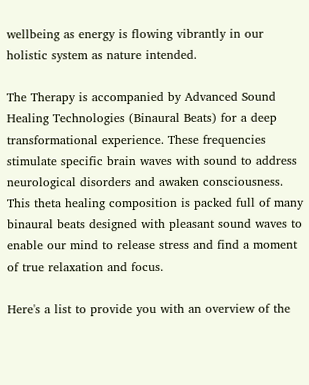wellbeing as energy is flowing vibrantly in our holistic system as nature intended.

The Therapy is accompanied by Advanced Sound Healing Technologies (Binaural Beats) for a deep transformational experience. These frequencies stimulate specific brain waves with sound to address neurological disorders and awaken consciousness. This theta healing composition is packed full of many binaural beats designed with pleasant sound waves to enable our mind to release stress and find a moment of true relaxation and focus.

Here's a list to provide you with an overview of the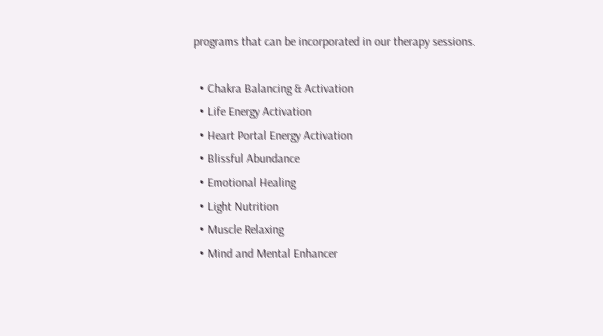programs that can be incorporated in our therapy sessions.

  • Chakra Balancing & Activation
  • Life Energy Activation
  • Heart Portal Energy Activation
  • Blissful Abundance
  • Emotional Healing
  • Light Nutrition
  • Muscle Relaxing
  • Mind and Mental Enhancer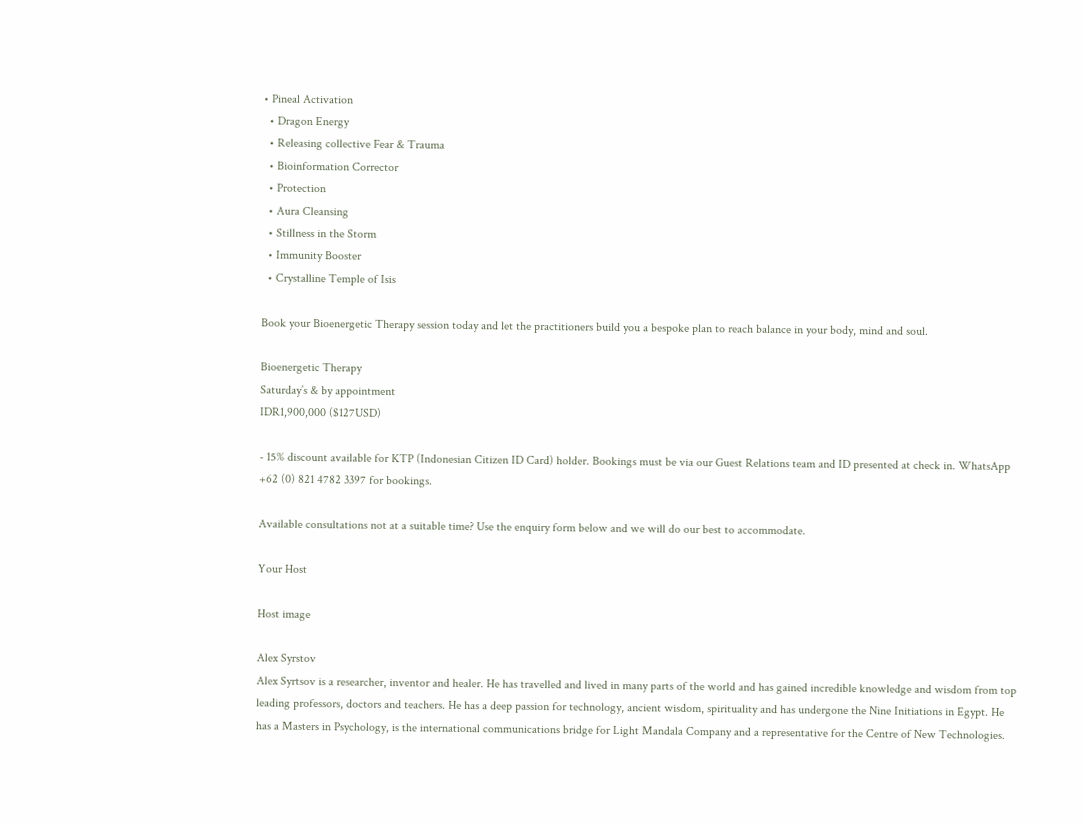• Pineal Activation
  • Dragon Energy
  • Releasing collective Fear & Trauma
  • Bioinformation Corrector
  • Protection
  • Aura Cleansing
  • Stillness in the Storm
  • Immunity Booster
  • Crystalline Temple of Isis

Book your Bioenergetic Therapy session today and let the practitioners build you a bespoke plan to reach balance in your body, mind and soul.

Bioenergetic Therapy
Saturday’s & by appointment
IDR1,900,000 ($127USD)

- 15% discount available for KTP (Indonesian Citizen ID Card) holder. Bookings must be via our Guest Relations team and ID presented at check in. WhatsApp +62 (0) 821 4782 3397 for bookings.

Available consultations not at a suitable time? Use the enquiry form below and we will do our best to accommodate.

Your Host

Host image

Alex Syrstov
Alex Syrtsov is a researcher, inventor and healer. He has travelled and lived in many parts of the world and has gained incredible knowledge and wisdom from top leading professors, doctors and teachers. He has a deep passion for technology, ancient wisdom, spirituality and has undergone the Nine Initiations in Egypt. He has a Masters in Psychology, is the international communications bridge for Light Mandala Company and a representative for the Centre of New Technologies.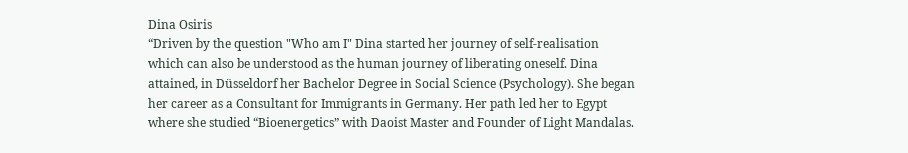Dina Osiris
“Driven by the question "Who am I" Dina started her journey of self-realisation which can also be understood as the human journey of liberating oneself. Dina attained, in Düsseldorf her Bachelor Degree in Social Science (Psychology). She began her career as a Consultant for Immigrants in Germany. Her path led her to Egypt where she studied “Bioenergetics” with Daoist Master and Founder of Light Mandalas.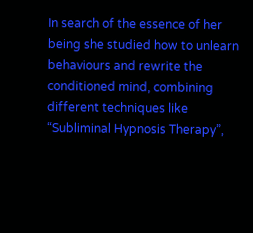In search of the essence of her being she studied how to unlearn behaviours and rewrite the conditioned mind, combining different techniques like “Subliminal Hypnosis Therapy”,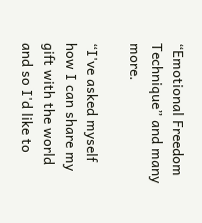“Emotional Freedom Technique” and many more.

“I've asked myself how I can share my gift with the world and so I'd like to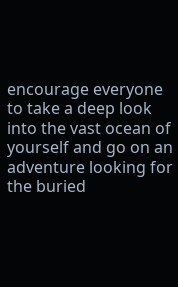encourage everyone to take a deep look into the vast ocean of yourself and go on an adventure looking for the buried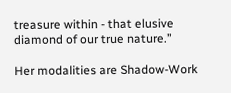treasure within - that elusive diamond of our true nature.”

Her modalities are Shadow-Work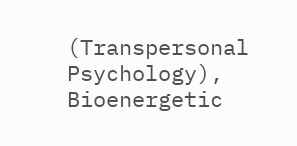(Transpersonal Psychology), Bioenergetic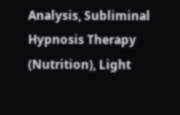Analysis, Subliminal Hypnosis Therapy
(Nutrition), Light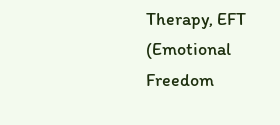Therapy, EFT (Emotional Freedom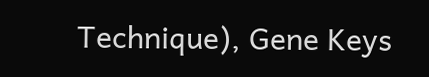Technique), Gene Keys